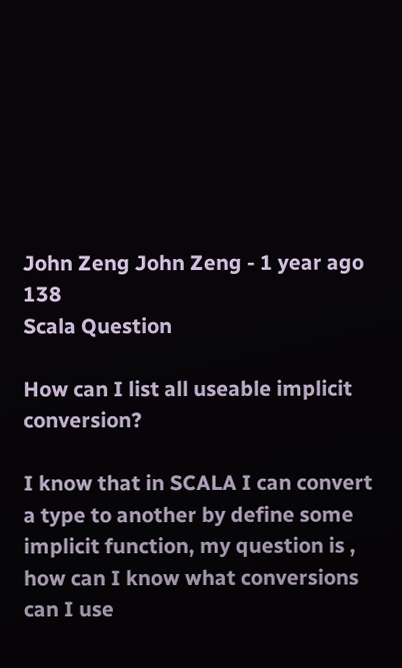John Zeng John Zeng - 1 year ago 138
Scala Question

How can I list all useable implicit conversion?

I know that in SCALA I can convert a type to another by define some implicit function, my question is , how can I know what conversions can I use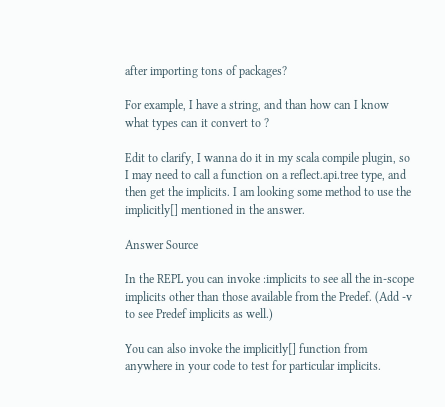after importing tons of packages?

For example, I have a string, and than how can I know what types can it convert to ?

Edit to clarify, I wanna do it in my scala compile plugin, so I may need to call a function on a reflect.api.tree type, and then get the implicits. I am looking some method to use the implicitly[] mentioned in the answer.

Answer Source

In the REPL you can invoke :implicits to see all the in-scope implicits other than those available from the Predef. (Add -v to see Predef implicits as well.)

You can also invoke the implicitly[] function from anywhere in your code to test for particular implicits.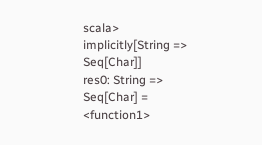scala> implicitly[String => Seq[Char]]
res0: String => Seq[Char] = <function1>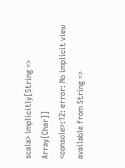scala> implicitly[String => Array[Char]]
<console>:12: error: No implicit view available from String =>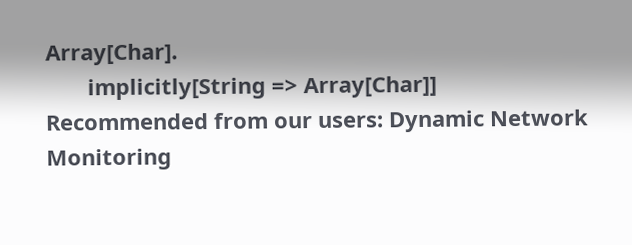Array[Char].
       implicitly[String => Array[Char]]
Recommended from our users: Dynamic Network Monitoring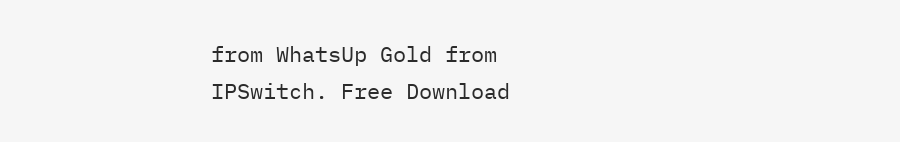from WhatsUp Gold from IPSwitch. Free Download